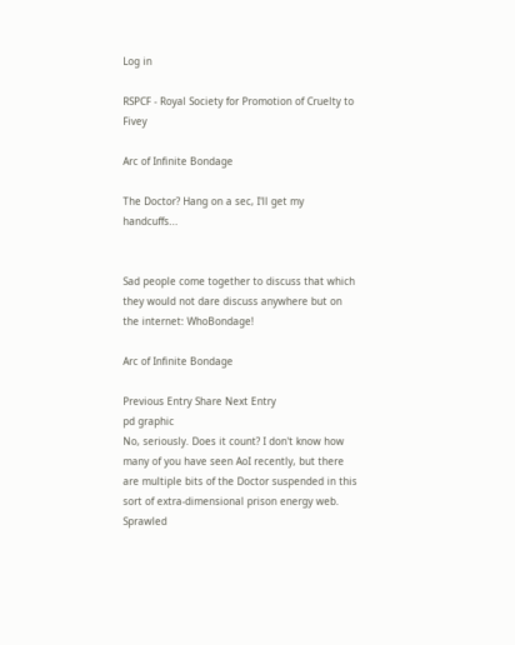Log in

RSPCF - Royal Society for Promotion of Cruelty to Fivey

Arc of Infinite Bondage

The Doctor? Hang on a sec, I'll get my handcuffs...


Sad people come together to discuss that which they would not dare discuss anywhere but on the internet: WhoBondage!

Arc of Infinite Bondage

Previous Entry Share Next Entry
pd graphic
No, seriously. Does it count? I don't know how many of you have seen AoI recently, but there are multiple bits of the Doctor suspended in this sort of extra-dimensional prison energy web. Sprawled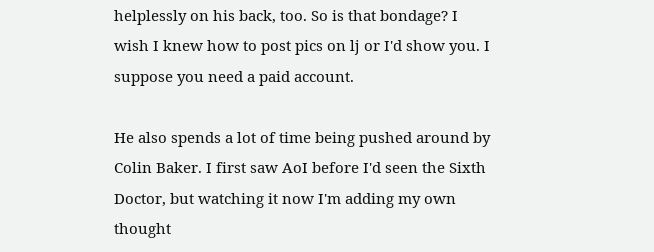helplessly on his back, too. So is that bondage? I wish I knew how to post pics on lj or I'd show you. I suppose you need a paid account.

He also spends a lot of time being pushed around by Colin Baker. I first saw AoI before I'd seen the Sixth Doctor, but watching it now I'm adding my own thought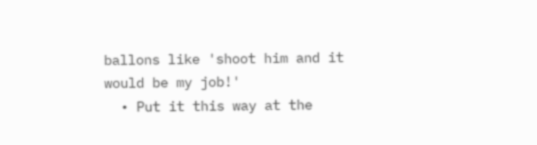ballons like 'shoot him and it would be my job!'
  • Put it this way at the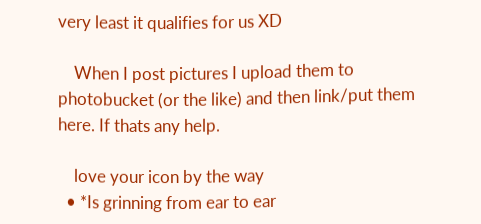very least it qualifies for us XD

    When I post pictures I upload them to photobucket (or the like) and then link/put them here. If thats any help.

    love your icon by the way
  • *Is grinning from ear to ear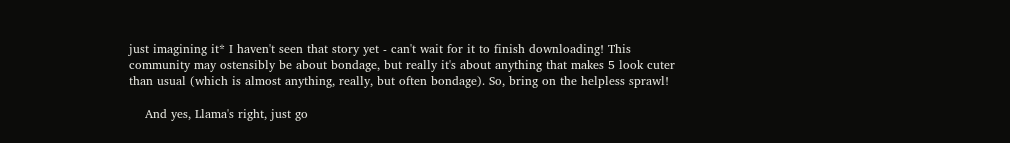just imagining it* I haven't seen that story yet - can't wait for it to finish downloading! This community may ostensibly be about bondage, but really it's about anything that makes 5 look cuter than usual (which is almost anything, really, but often bondage). So, bring on the helpless sprawl!

    And yes, Llama's right, just go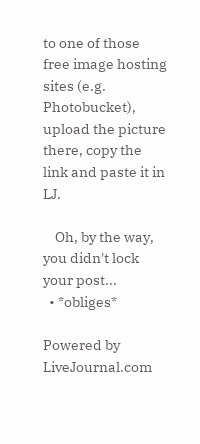to one of those free image hosting sites (e.g. Photobucket), upload the picture there, copy the link and paste it in LJ.

    Oh, by the way, you didn't lock your post...
  • *obliges*

Powered by LiveJournal.com